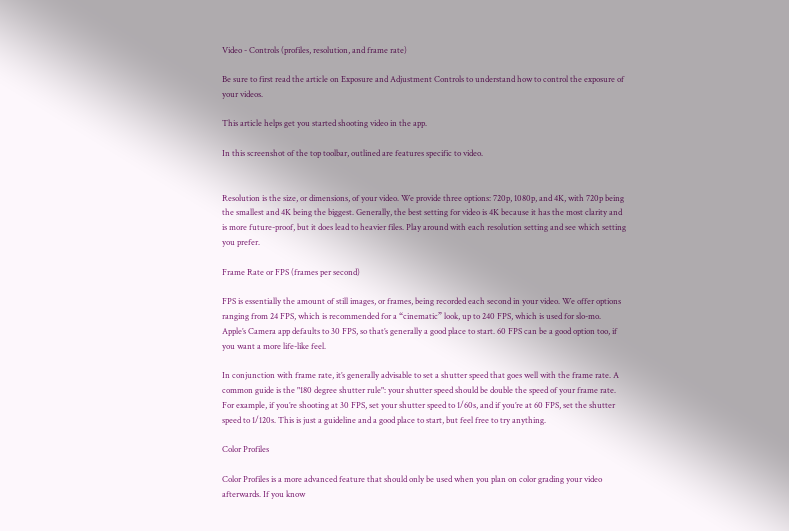Video - Controls (profiles, resolution, and frame rate)

Be sure to first read the article on Exposure and Adjustment Controls to understand how to control the exposure of your videos.

This article helps get you started shooting video in the app.

In this screenshot of the top toolbar, outlined are features specific to video.


Resolution is the size, or dimensions, of your video. We provide three options: 720p, 1080p, and 4K, with 720p being the smallest and 4K being the biggest. Generally, the best setting for video is 4K because it has the most clarity and is more future-proof, but it does lead to heavier files. Play around with each resolution setting and see which setting you prefer.

Frame Rate or FPS (frames per second)

FPS is essentially the amount of still images, or frames, being recorded each second in your video. We offer options ranging from 24 FPS, which is recommended for a “cinematic” look, up to 240 FPS, which is used for slo-mo. Apple’s Camera app defaults to 30 FPS, so that’s generally a good place to start. 60 FPS can be a good option too, if you want a more life-like feel.

In conjunction with frame rate, it’s generally advisable to set a shutter speed that goes well with the frame rate. A common guide is the "180 degree shutter rule": your shutter speed should be double the speed of your frame rate. For example, if you’re shooting at 30 FPS, set your shutter speed to 1/60s, and if you’re at 60 FPS, set the shutter speed to 1/120s. This is just a guideline and a good place to start, but feel free to try anything.

Color Profiles

Color Profiles is a more advanced feature that should only be used when you plan on color grading your video afterwards. If you know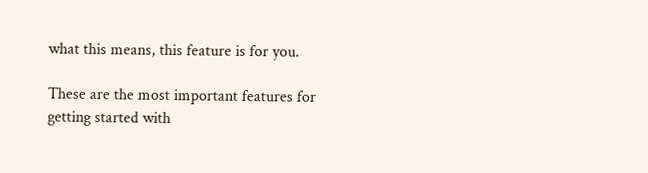what this means, this feature is for you.

These are the most important features for getting started with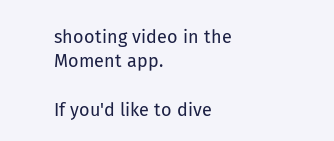shooting video in the Moment app.

If you'd like to dive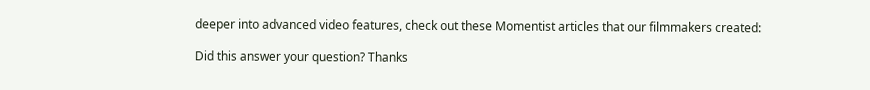deeper into advanced video features, check out these Momentist articles that our filmmakers created:

Did this answer your question? Thanks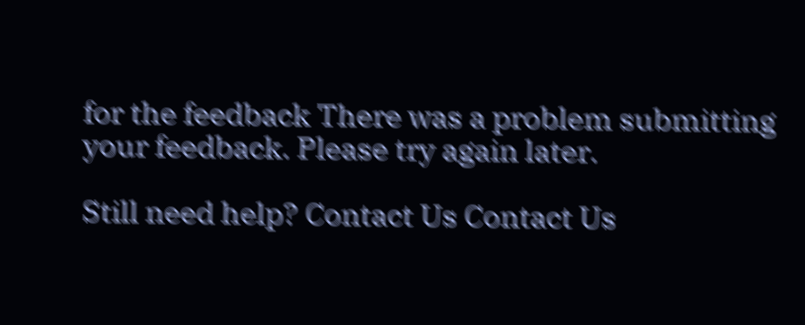for the feedback There was a problem submitting your feedback. Please try again later.

Still need help? Contact Us Contact Us